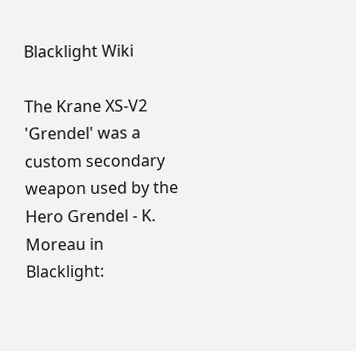Blacklight Wiki

The Krane XS-V2 'Grendel' was a custom secondary weapon used by the Hero Grendel - K. Moreau in Blacklight: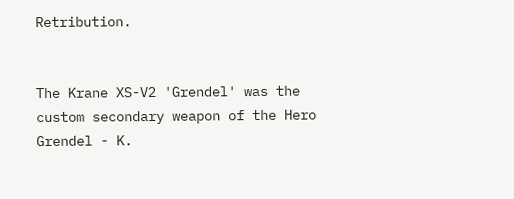Retribution.


The Krane XS-V2 'Grendel' was the custom secondary weapon of the Hero Grendel - K.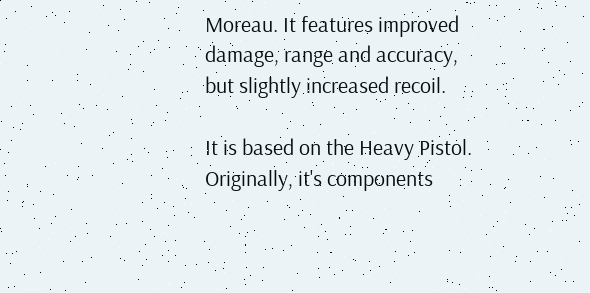Moreau. It features improved damage, range and accuracy, but slightly increased recoil.

It is based on the Heavy Pistol. Originally, it's components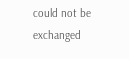could not be exchanged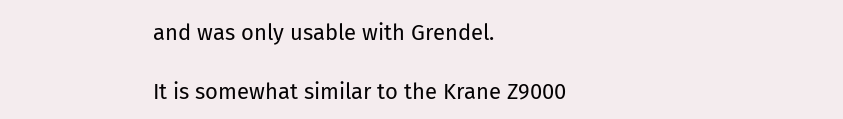and was only usable with Grendel.

It is somewhat similar to the Krane Z9000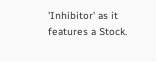'Inhibitor' as it features a Stock.